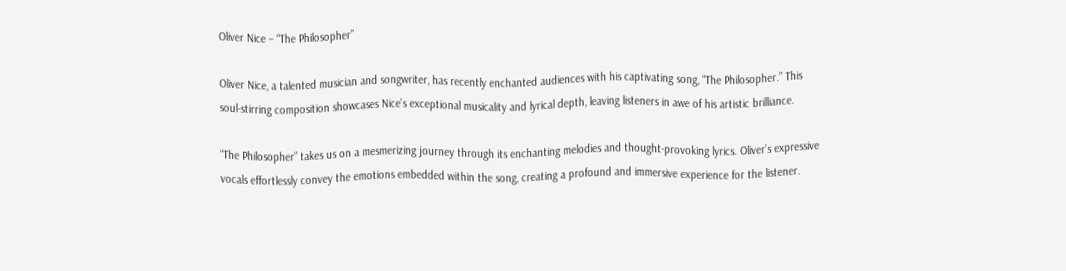Oliver Nice – “The Philosopher”

Oliver Nice, a talented musician and songwriter, has recently enchanted audiences with his captivating song, “The Philosopher.” This soul-stirring composition showcases Nice’s exceptional musicality and lyrical depth, leaving listeners in awe of his artistic brilliance.

“The Philosopher” takes us on a mesmerizing journey through its enchanting melodies and thought-provoking lyrics. Oliver’s expressive vocals effortlessly convey the emotions embedded within the song, creating a profound and immersive experience for the listener.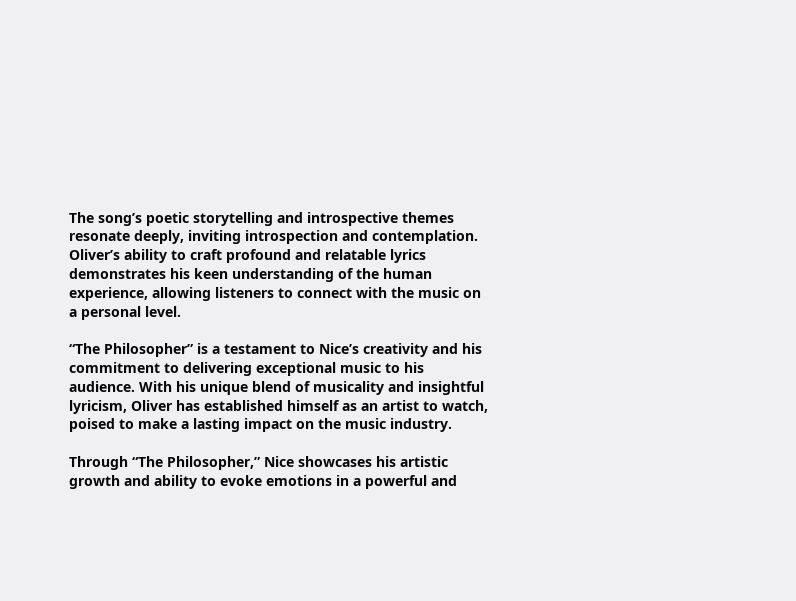The song’s poetic storytelling and introspective themes resonate deeply, inviting introspection and contemplation. Oliver’s ability to craft profound and relatable lyrics demonstrates his keen understanding of the human experience, allowing listeners to connect with the music on a personal level.

“The Philosopher” is a testament to Nice’s creativity and his commitment to delivering exceptional music to his audience. With his unique blend of musicality and insightful lyricism, Oliver has established himself as an artist to watch, poised to make a lasting impact on the music industry.

Through “The Philosopher,” Nice showcases his artistic growth and ability to evoke emotions in a powerful and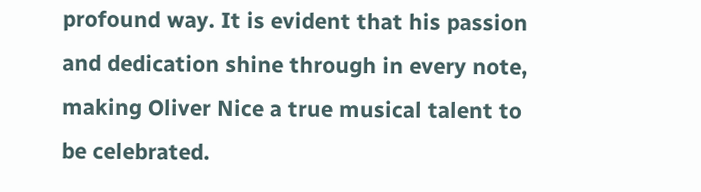profound way. It is evident that his passion and dedication shine through in every note, making Oliver Nice a true musical talent to be celebrated.